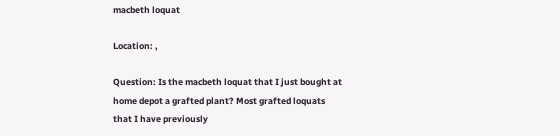macbeth loquat

Location: ,

Question: Is the macbeth loquat that I just bought at home depot a grafted plant? Most grafted loquats that I have previously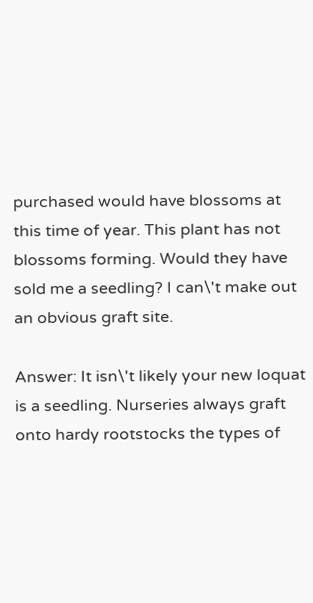purchased would have blossoms at this time of year. This plant has not blossoms forming. Would they have sold me a seedling? I can\'t make out an obvious graft site.

Answer: It isn\'t likely your new loquat is a seedling. Nurseries always graft onto hardy rootstocks the types of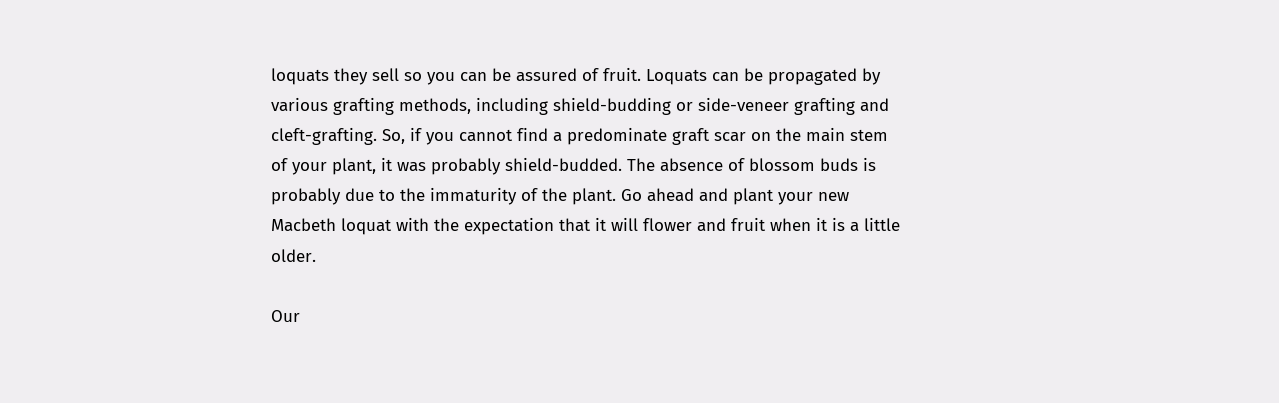loquats they sell so you can be assured of fruit. Loquats can be propagated by various grafting methods, including shield-budding or side-veneer grafting and cleft-grafting. So, if you cannot find a predominate graft scar on the main stem of your plant, it was probably shield-budded. The absence of blossom buds is probably due to the immaturity of the plant. Go ahead and plant your new Macbeth loquat with the expectation that it will flower and fruit when it is a little older.

Our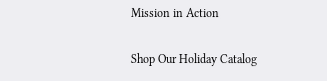Mission in Action

Shop Our Holiday Catalog